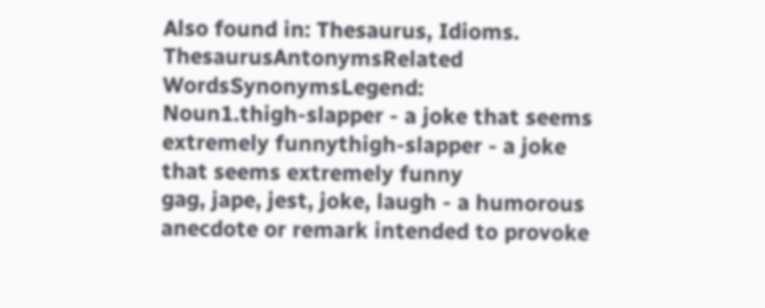Also found in: Thesaurus, Idioms.
ThesaurusAntonymsRelated WordsSynonymsLegend:
Noun1.thigh-slapper - a joke that seems extremely funnythigh-slapper - a joke that seems extremely funny
gag, jape, jest, joke, laugh - a humorous anecdote or remark intended to provoke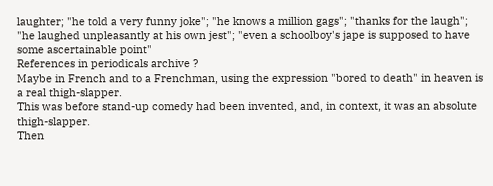laughter; "he told a very funny joke"; "he knows a million gags"; "thanks for the laugh"; "he laughed unpleasantly at his own jest"; "even a schoolboy's jape is supposed to have some ascertainable point"
References in periodicals archive ?
Maybe in French and to a Frenchman, using the expression "bored to death" in heaven is a real thigh-slapper.
This was before stand-up comedy had been invented, and, in context, it was an absolute thigh-slapper.
Then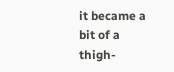it became a bit of a thigh-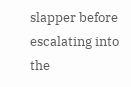slapper before escalating into the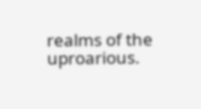realms of the uproarious.